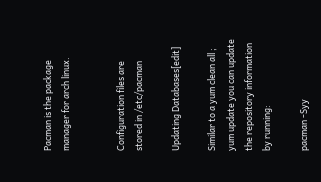Pacman is the package manager for arch linux.


Configuration files are stored in /etc/pacman

Updating Databases[edit]

Similar to a yum clean all ; yum update you can update the repository information by running:

pacman -Syy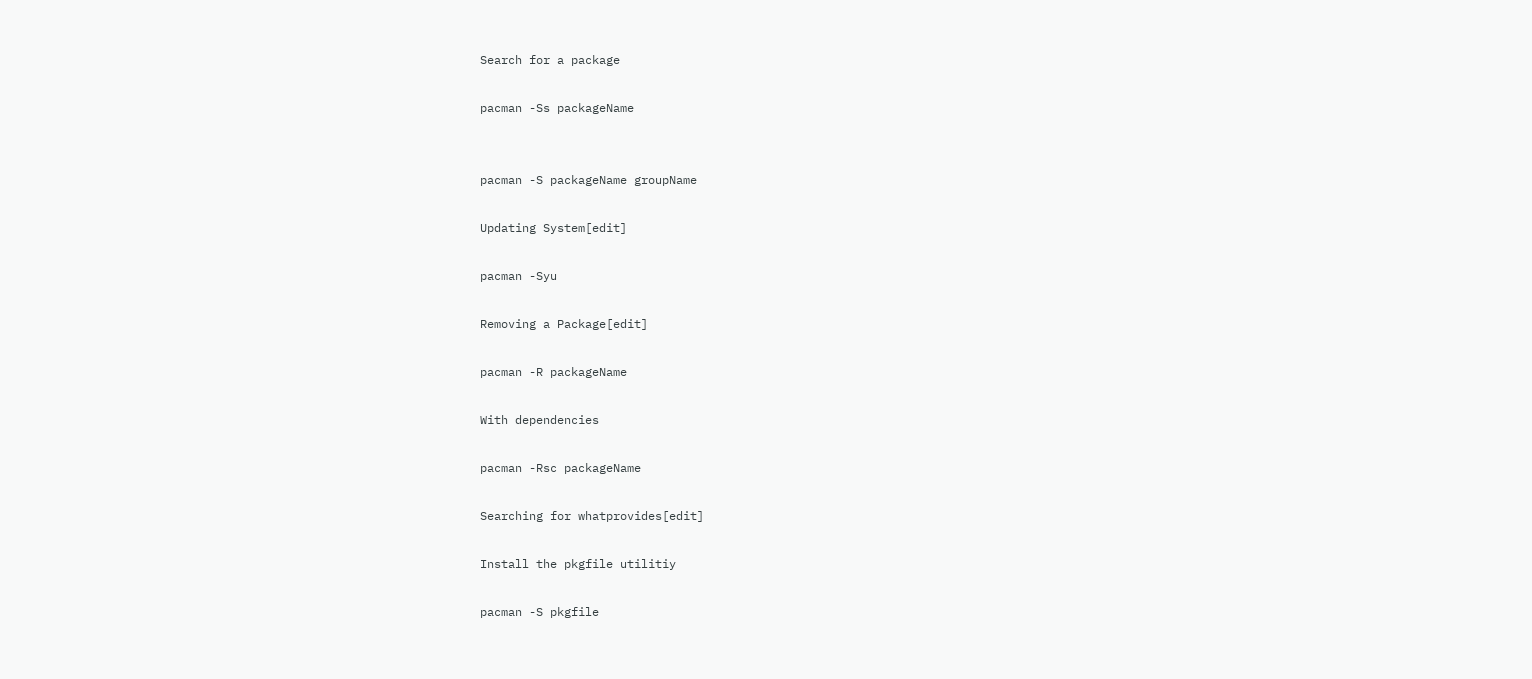Search for a package

pacman -Ss packageName


pacman -S packageName groupName

Updating System[edit]

pacman -Syu

Removing a Package[edit]

pacman -R packageName

With dependencies

pacman -Rsc packageName

Searching for whatprovides[edit]

Install the pkgfile utilitiy

pacman -S pkgfile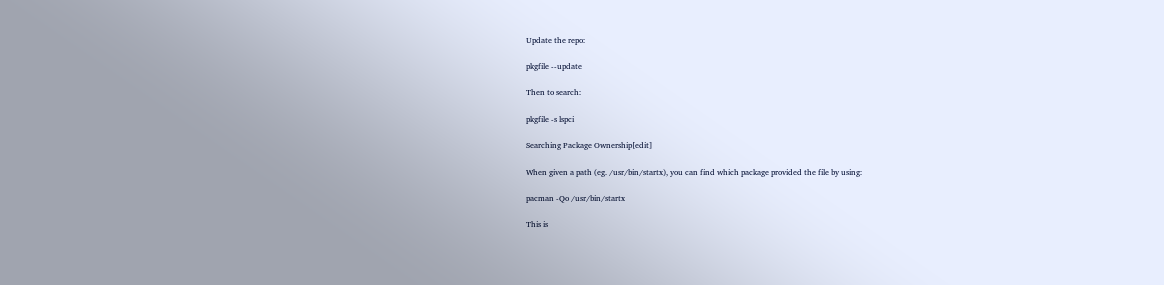Update the repo:

pkgfile --update

Then to search:

pkgfile -s lspci

Searching Package Ownership[edit]

When given a path (eg. /usr/bin/startx), you can find which package provided the file by using:

pacman -Qo /usr/bin/startx

This is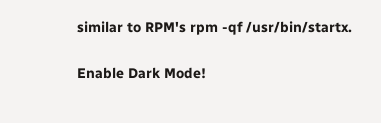similar to RPM's rpm -qf /usr/bin/startx.

Enable Dark Mode!